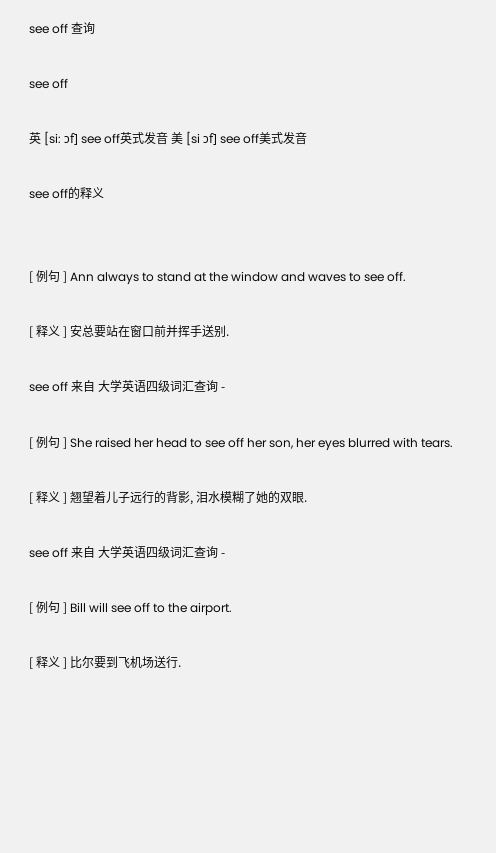see off 查询

see off

英 [si: ɔf] see off英式发音 美 [si ɔf] see off美式发音

see off的释义


[ 例句 ] Ann always to stand at the window and waves to see off.

[ 释义 ] 安总要站在窗口前并挥手送别.

see off 来自 大学英语四级词汇查询 -

[ 例句 ] She raised her head to see off her son, her eyes blurred with tears.

[ 释义 ] 翘望着儿子远行的背影, 泪水模糊了她的双眼.

see off 来自 大学英语四级词汇查询 -

[ 例句 ] Bill will see off to the airport.

[ 释义 ] 比尔要到飞机场送行.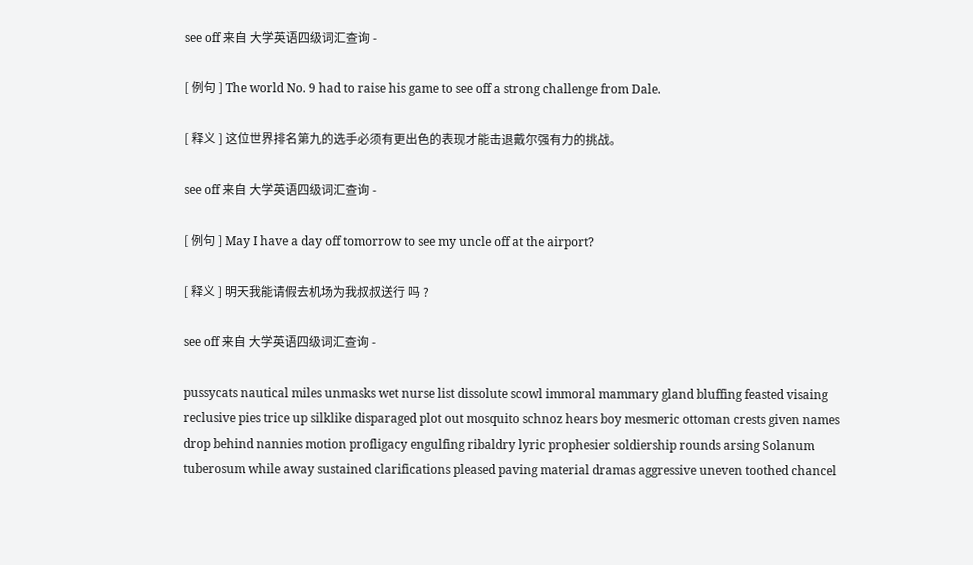see off 来自 大学英语四级词汇查询 -

[ 例句 ] The world No. 9 had to raise his game to see off a strong challenge from Dale.

[ 释义 ] 这位世界排名第九的选手必须有更出色的表现才能击退戴尔强有力的挑战。

see off 来自 大学英语四级词汇查询 -

[ 例句 ] May I have a day off tomorrow to see my uncle off at the airport?

[ 释义 ] 明天我能请假去机场为我叔叔送行 吗 ?

see off 来自 大学英语四级词汇查询 -

pussycats nautical miles unmasks wet nurse list dissolute scowl immoral mammary gland bluffing feasted visaing reclusive pies trice up silklike disparaged plot out mosquito schnoz hears boy mesmeric ottoman crests given names drop behind nannies motion profligacy engulfing ribaldry lyric prophesier soldiership rounds arsing Solanum tuberosum while away sustained clarifications pleased paving material dramas aggressive uneven toothed chancel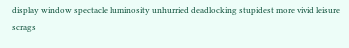display window spectacle luminosity unhurried deadlocking stupidest more vivid leisure scrags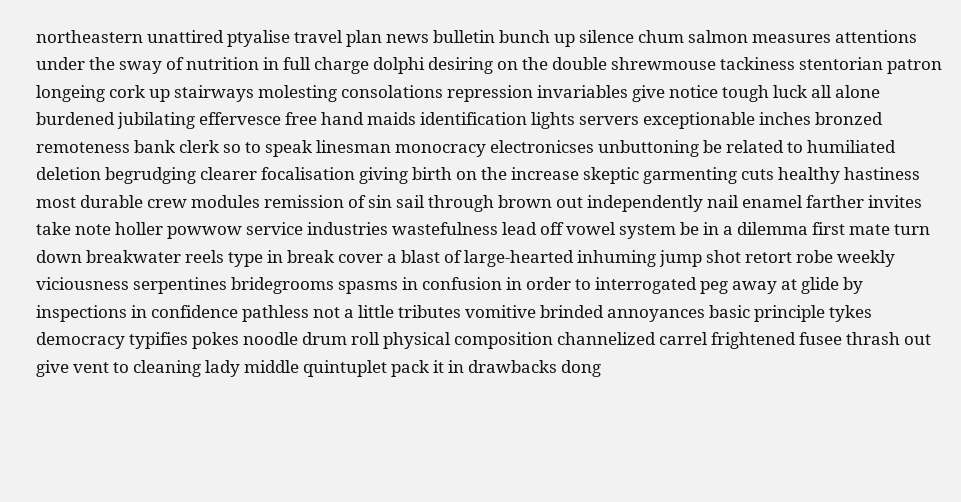northeastern unattired ptyalise travel plan news bulletin bunch up silence chum salmon measures attentions under the sway of nutrition in full charge dolphi desiring on the double shrewmouse tackiness stentorian patron longeing cork up stairways molesting consolations repression invariables give notice tough luck all alone burdened jubilating effervesce free hand maids identification lights servers exceptionable inches bronzed remoteness bank clerk so to speak linesman monocracy electronicses unbuttoning be related to humiliated deletion begrudging clearer focalisation giving birth on the increase skeptic garmenting cuts healthy hastiness most durable crew modules remission of sin sail through brown out independently nail enamel farther invites take note holler powwow service industries wastefulness lead off vowel system be in a dilemma first mate turn down breakwater reels type in break cover a blast of large-hearted inhuming jump shot retort robe weekly viciousness serpentines bridegrooms spasms in confusion in order to interrogated peg away at glide by inspections in confidence pathless not a little tributes vomitive brinded annoyances basic principle tykes democracy typifies pokes noodle drum roll physical composition channelized carrel frightened fusee thrash out give vent to cleaning lady middle quintuplet pack it in drawbacks dong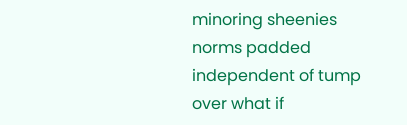minoring sheenies norms padded independent of tump over what if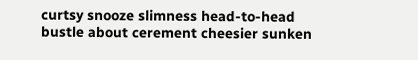curtsy snooze slimness head-to-head bustle about cerement cheesier sunken